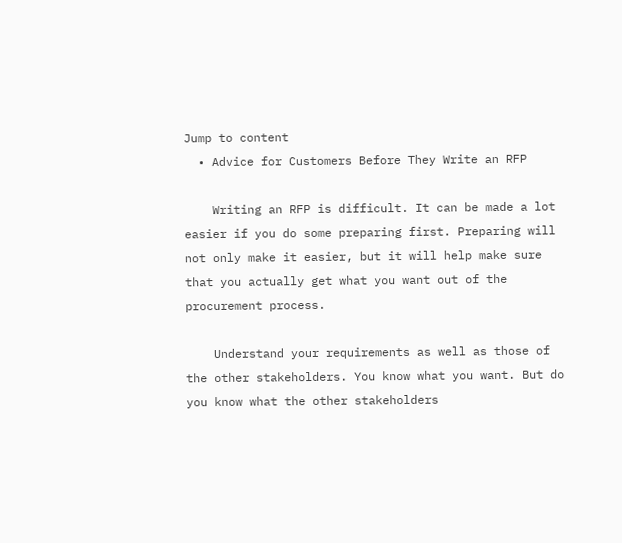Jump to content
  • Advice for Customers Before They Write an RFP

    Writing an RFP is difficult. It can be made a lot easier if you do some preparing first. Preparing will not only make it easier, but it will help make sure that you actually get what you want out of the procurement process.

    Understand your requirements as well as those of the other stakeholders. You know what you want. But do you know what the other stakeholders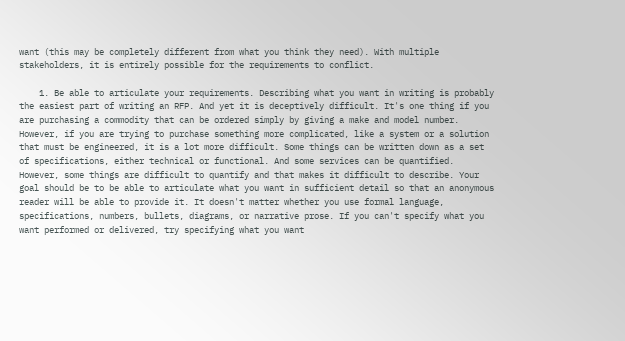want (this may be completely different from what you think they need). With multiple stakeholders, it is entirely possible for the requirements to conflict.

    1. Be able to articulate your requirements. Describing what you want in writing is probably the easiest part of writing an RFP. And yet it is deceptively difficult. It's one thing if you are purchasing a commodity that can be ordered simply by giving a make and model number. However, if you are trying to purchase something more complicated, like a system or a solution that must be engineered, it is a lot more difficult. Some things can be written down as a set of specifications, either technical or functional. And some services can be quantified. However, some things are difficult to quantify and that makes it difficult to describe. Your goal should be to be able to articulate what you want in sufficient detail so that an anonymous reader will be able to provide it. It doesn't matter whether you use formal language, specifications, numbers, bullets, diagrams, or narrative prose. If you can't specify what you want performed or delivered, try specifying what you want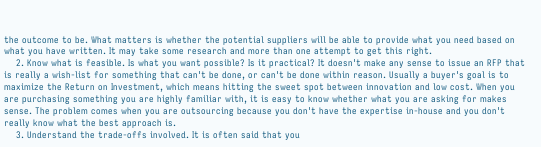the outcome to be. What matters is whether the potential suppliers will be able to provide what you need based on what you have written. It may take some research and more than one attempt to get this right.
    2. Know what is feasible. Is what you want possible? Is it practical? It doesn't make any sense to issue an RFP that is really a wish-list for something that can't be done, or can't be done within reason. Usually a buyer's goal is to maximize the Return on Investment, which means hitting the sweet spot between innovation and low cost. When you are purchasing something you are highly familiar with, it is easy to know whether what you are asking for makes sense. The problem comes when you are outsourcing because you don't have the expertise in-house and you don't really know what the best approach is.
    3. Understand the trade-offs involved. It is often said that you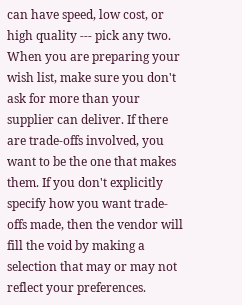can have speed, low cost, or high quality --- pick any two. When you are preparing your wish list, make sure you don't ask for more than your supplier can deliver. If there are trade-offs involved, you want to be the one that makes them. If you don't explicitly specify how you want trade-offs made, then the vendor will fill the void by making a selection that may or may not reflect your preferences.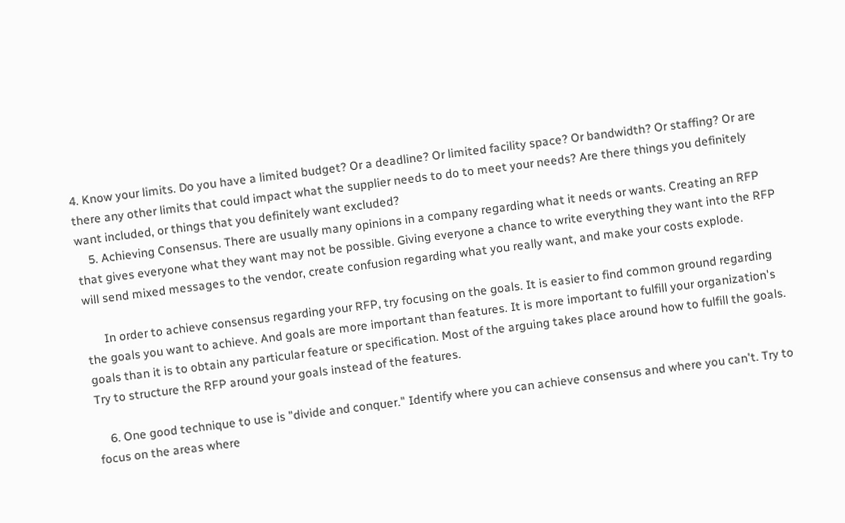4. Know your limits. Do you have a limited budget? Or a deadline? Or limited facility space? Or bandwidth? Or staffing? Or are there any other limits that could impact what the supplier needs to do to meet your needs? Are there things you definitely want included, or things that you definitely want excluded?
    5. Achieving Consensus. There are usually many opinions in a company regarding what it needs or wants. Creating an RFP that gives everyone what they want may not be possible. Giving everyone a chance to write everything they want into the RFP will send mixed messages to the vendor, create confusion regarding what you really want, and make your costs explode.

      In order to achieve consensus regarding your RFP, try focusing on the goals. It is easier to find common ground regarding the goals you want to achieve. And goals are more important than features. It is more important to fulfill your organization's goals than it is to obtain any particular feature or specification. Most of the arguing takes place around how to fulfill the goals. Try to structure the RFP around your goals instead of the features.

    6. One good technique to use is "divide and conquer." Identify where you can achieve consensus and where you can't. Try to focus on the areas where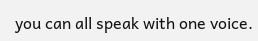you can all speak with one voice.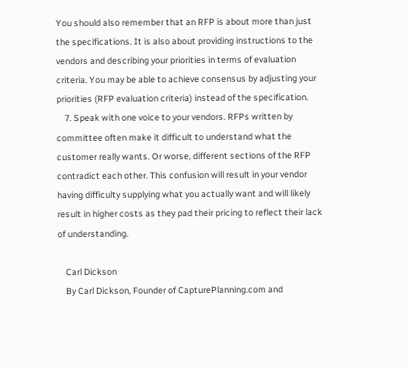You should also remember that an RFP is about more than just the specifications. It is also about providing instructions to the vendors and describing your priorities in terms of evaluation criteria. You may be able to achieve consensus by adjusting your priorities (RFP evaluation criteria) instead of the specification.
    7. Speak with one voice to your vendors. RFPs written by committee often make it difficult to understand what the customer really wants. Or worse, different sections of the RFP contradict each other. This confusion will result in your vendor having difficulty supplying what you actually want and will likely result in higher costs as they pad their pricing to reflect their lack of understanding.

    Carl Dickson
    By Carl Dickson, Founder of CapturePlanning.com and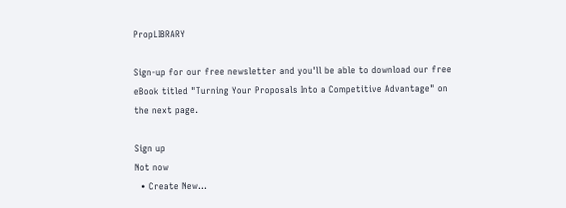PropLIBRARY

Sign-up for our free newsletter and you'll be able to download our free eBook titled "Turning Your Proposals Into a Competitive Advantage" on the next page.

Sign up
Not now
  • Create New...